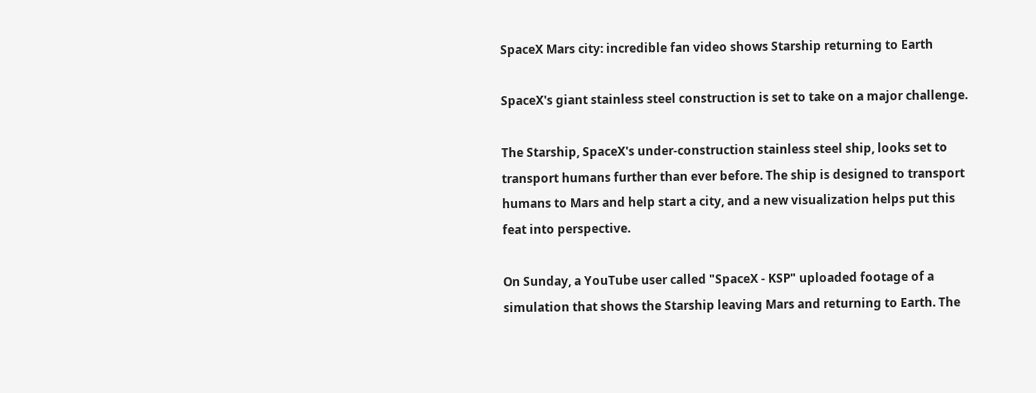SpaceX Mars city: incredible fan video shows Starship returning to Earth

SpaceX's giant stainless steel construction is set to take on a major challenge.

The Starship, SpaceX's under-construction stainless steel ship, looks set to transport humans further than ever before. The ship is designed to transport humans to Mars and help start a city, and a new visualization helps put this feat into perspective.

On Sunday, a YouTube user called "SpaceX - KSP" uploaded footage of a simulation that shows the Starship leaving Mars and returning to Earth. The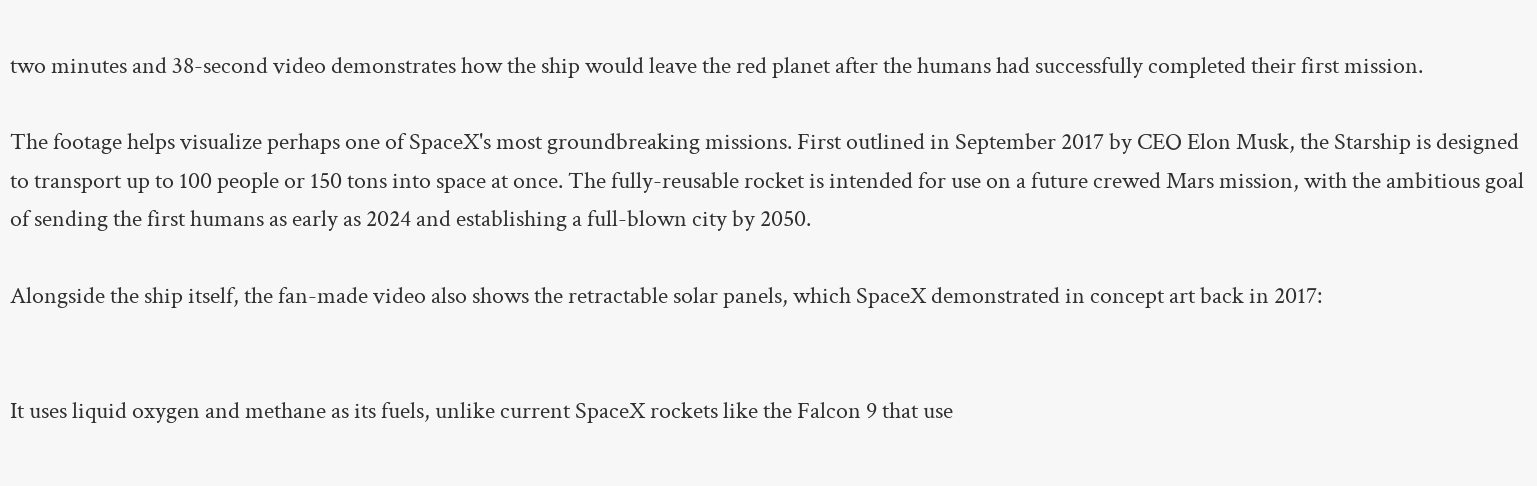two minutes and 38-second video demonstrates how the ship would leave the red planet after the humans had successfully completed their first mission.

The footage helps visualize perhaps one of SpaceX's most groundbreaking missions. First outlined in September 2017 by CEO Elon Musk, the Starship is designed to transport up to 100 people or 150 tons into space at once. The fully-reusable rocket is intended for use on a future crewed Mars mission, with the ambitious goal of sending the first humans as early as 2024 and establishing a full-blown city by 2050.

Alongside the ship itself, the fan-made video also shows the retractable solar panels, which SpaceX demonstrated in concept art back in 2017:


It uses liquid oxygen and methane as its fuels, unlike current SpaceX rockets like the Falcon 9 that use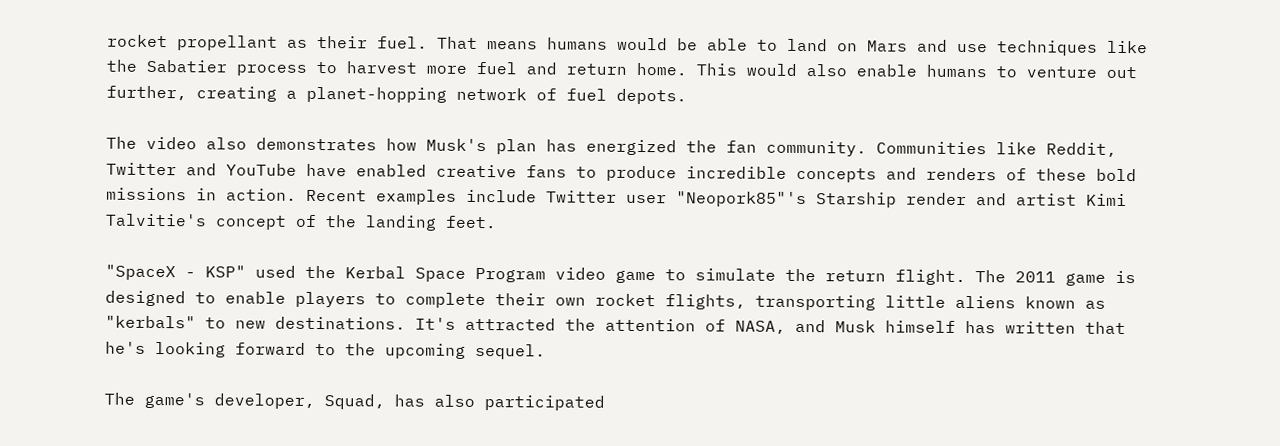rocket propellant as their fuel. That means humans would be able to land on Mars and use techniques like the Sabatier process to harvest more fuel and return home. This would also enable humans to venture out further, creating a planet-hopping network of fuel depots.

The video also demonstrates how Musk's plan has energized the fan community. Communities like Reddit, Twitter and YouTube have enabled creative fans to produce incredible concepts and renders of these bold missions in action. Recent examples include Twitter user "Neopork85"'s Starship render and artist Kimi Talvitie's concept of the landing feet.

"SpaceX - KSP" used the Kerbal Space Program video game to simulate the return flight. The 2011 game is designed to enable players to complete their own rocket flights, transporting little aliens known as "kerbals" to new destinations. It's attracted the attention of NASA, and Musk himself has written that he's looking forward to the upcoming sequel.

The game's developer, Squad, has also participated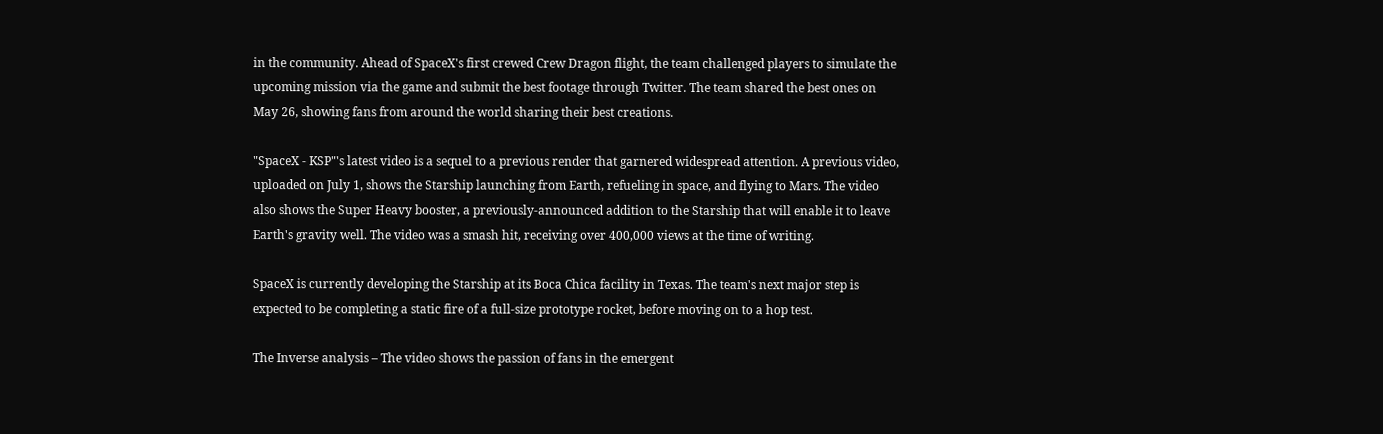in the community. Ahead of SpaceX's first crewed Crew Dragon flight, the team challenged players to simulate the upcoming mission via the game and submit the best footage through Twitter. The team shared the best ones on May 26, showing fans from around the world sharing their best creations.

"SpaceX - KSP"'s latest video is a sequel to a previous render that garnered widespread attention. A previous video, uploaded on July 1, shows the Starship launching from Earth, refueling in space, and flying to Mars. The video also shows the Super Heavy booster, a previously-announced addition to the Starship that will enable it to leave Earth's gravity well. The video was a smash hit, receiving over 400,000 views at the time of writing.

SpaceX is currently developing the Starship at its Boca Chica facility in Texas. The team's next major step is expected to be completing a static fire of a full-size prototype rocket, before moving on to a hop test.

The Inverse analysis – The video shows the passion of fans in the emergent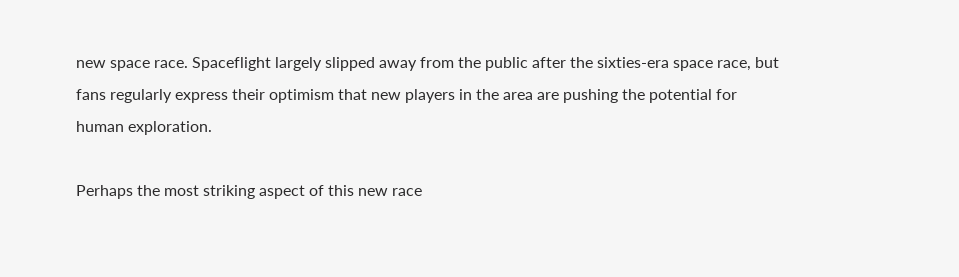new space race. Spaceflight largely slipped away from the public after the sixties-era space race, but fans regularly express their optimism that new players in the area are pushing the potential for human exploration.

Perhaps the most striking aspect of this new race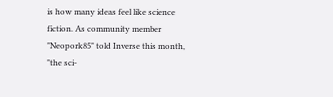is how many ideas feel like science fiction. As community member "Neopork85" told Inverse this month, "the sci-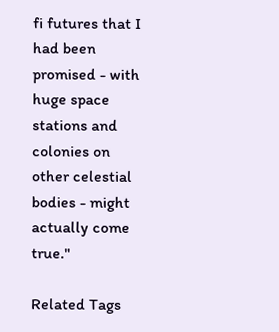fi futures that I had been promised - with huge space stations and colonies on other celestial bodies - might actually come true."

Related Tags